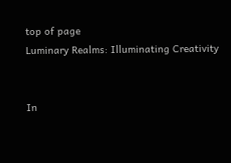top of page
Luminary Realms: Illuminating Creativity


In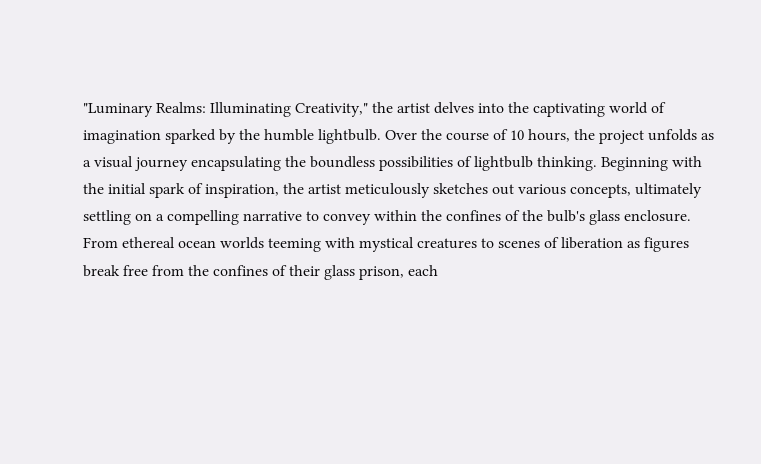"Luminary Realms: Illuminating Creativity," the artist delves into the captivating world of imagination sparked by the humble lightbulb. Over the course of 10 hours, the project unfolds as a visual journey encapsulating the boundless possibilities of lightbulb thinking. Beginning with the initial spark of inspiration, the artist meticulously sketches out various concepts, ultimately settling on a compelling narrative to convey within the confines of the bulb's glass enclosure. From ethereal ocean worlds teeming with mystical creatures to scenes of liberation as figures break free from the confines of their glass prison, each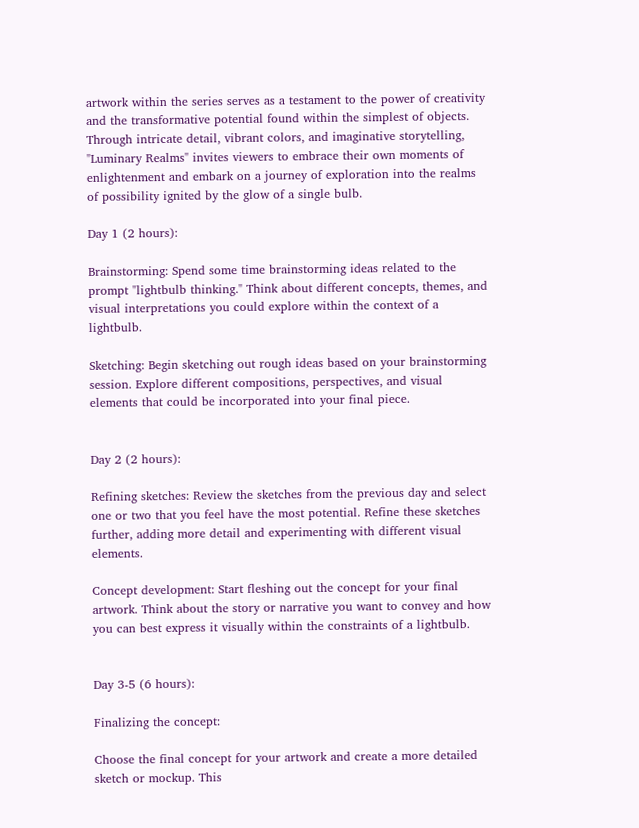artwork within the series serves as a testament to the power of creativity and the transformative potential found within the simplest of objects. Through intricate detail, vibrant colors, and imaginative storytelling, "Luminary Realms" invites viewers to embrace their own moments of enlightenment and embark on a journey of exploration into the realms of possibility ignited by the glow of a single bulb.

Day 1 (2 hours):

Brainstorming: Spend some time brainstorming ideas related to the prompt "lightbulb thinking." Think about different concepts, themes, and visual interpretations you could explore within the context of a lightbulb.

Sketching: Begin sketching out rough ideas based on your brainstorming session. Explore different compositions, perspectives, and visual elements that could be incorporated into your final piece.


Day 2 (2 hours):

Refining sketches: Review the sketches from the previous day and select one or two that you feel have the most potential. Refine these sketches further, adding more detail and experimenting with different visual elements.

Concept development: Start fleshing out the concept for your final artwork. Think about the story or narrative you want to convey and how you can best express it visually within the constraints of a lightbulb.


Day 3-5 (6 hours):

Finalizing the concept:

Choose the final concept for your artwork and create a more detailed sketch or mockup. This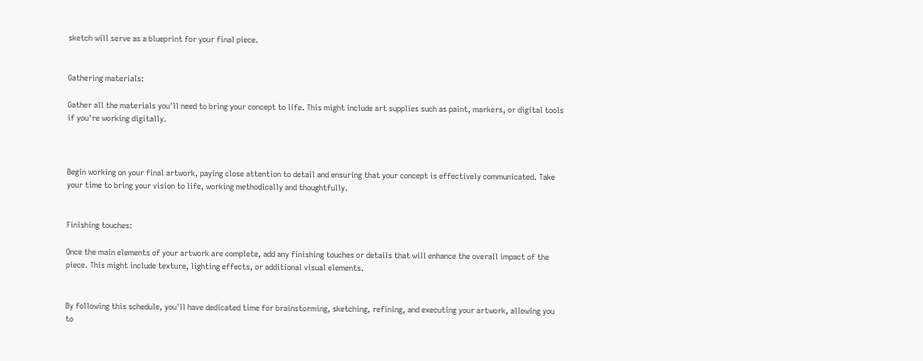sketch will serve as a blueprint for your final piece.


Gathering materials:

Gather all the materials you'll need to bring your concept to life. This might include art supplies such as paint, markers, or digital tools if you're working digitally.



Begin working on your final artwork, paying close attention to detail and ensuring that your concept is effectively communicated. Take your time to bring your vision to life, working methodically and thoughtfully.


Finishing touches:

Once the main elements of your artwork are complete, add any finishing touches or details that will enhance the overall impact of the piece. This might include texture, lighting effects, or additional visual elements.


By following this schedule, you'll have dedicated time for brainstorming, sketching, refining, and executing your artwork, allowing you to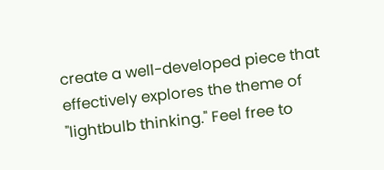create a well-developed piece that effectively explores the theme of "lightbulb thinking." Feel free to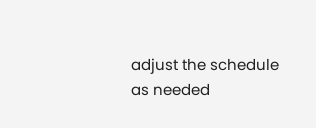adjust the schedule as needed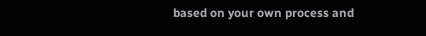based on your own process and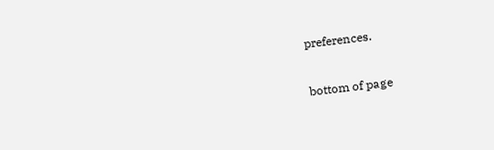preferences.

bottom of page